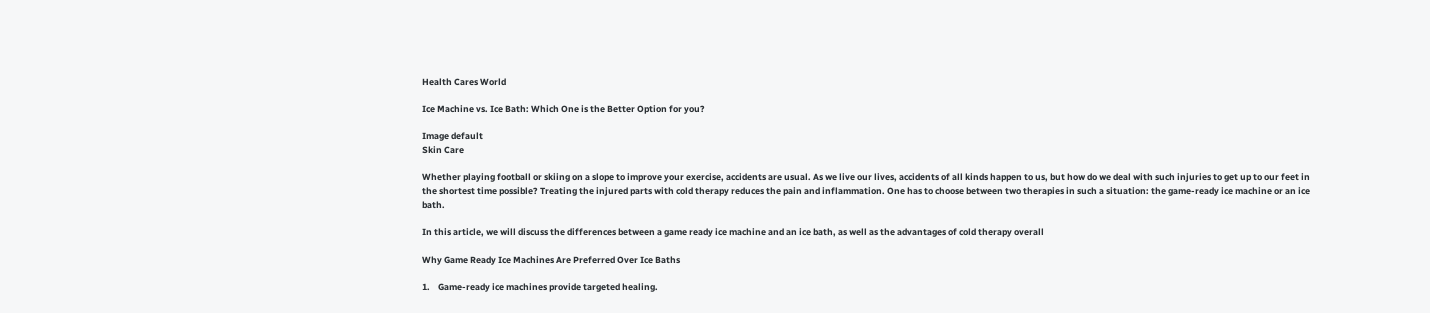Health Cares World

Ice Machine vs. Ice Bath: Which One is the Better Option for you?

Image default
Skin Care

Whether playing football or skiing on a slope to improve your exercise, accidents are usual. As we live our lives, accidents of all kinds happen to us, but how do we deal with such injuries to get up to our feet in the shortest time possible? Treating the injured parts with cold therapy reduces the pain and inflammation. One has to choose between two therapies in such a situation: the game-ready ice machine or an ice bath.

In this article, we will discuss the differences between a game ready ice machine and an ice bath, as well as the advantages of cold therapy overall

Why Game Ready Ice Machines Are Preferred Over Ice Baths

1.    Game-ready ice machines provide targeted healing.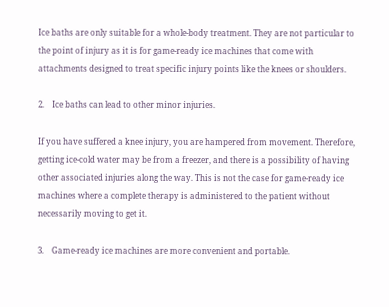Ice baths are only suitable for a whole-body treatment. They are not particular to the point of injury as it is for game-ready ice machines that come with attachments designed to treat specific injury points like the knees or shoulders.

2.    Ice baths can lead to other minor injuries.

If you have suffered a knee injury, you are hampered from movement. Therefore, getting ice-cold water may be from a freezer, and there is a possibility of having other associated injuries along the way. This is not the case for game-ready ice machines where a complete therapy is administered to the patient without necessarily moving to get it.

3.    Game-ready ice machines are more convenient and portable.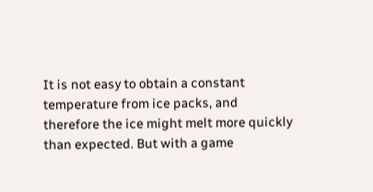It is not easy to obtain a constant temperature from ice packs, and therefore the ice might melt more quickly than expected. But with a game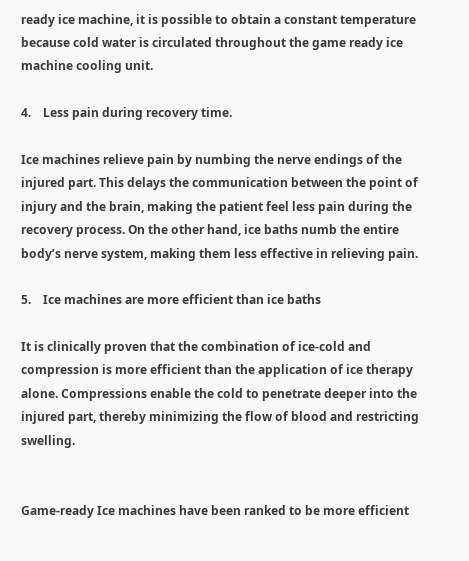ready ice machine, it is possible to obtain a constant temperature because cold water is circulated throughout the game ready ice machine cooling unit.

4.    Less pain during recovery time.

Ice machines relieve pain by numbing the nerve endings of the injured part. This delays the communication between the point of injury and the brain, making the patient feel less pain during the recovery process. On the other hand, ice baths numb the entire body’s nerve system, making them less effective in relieving pain.

5.    Ice machines are more efficient than ice baths

It is clinically proven that the combination of ice-cold and compression is more efficient than the application of ice therapy alone. Compressions enable the cold to penetrate deeper into the injured part, thereby minimizing the flow of blood and restricting swelling.


Game-ready Ice machines have been ranked to be more efficient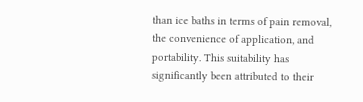than ice baths in terms of pain removal, the convenience of application, and portability. This suitability has significantly been attributed to their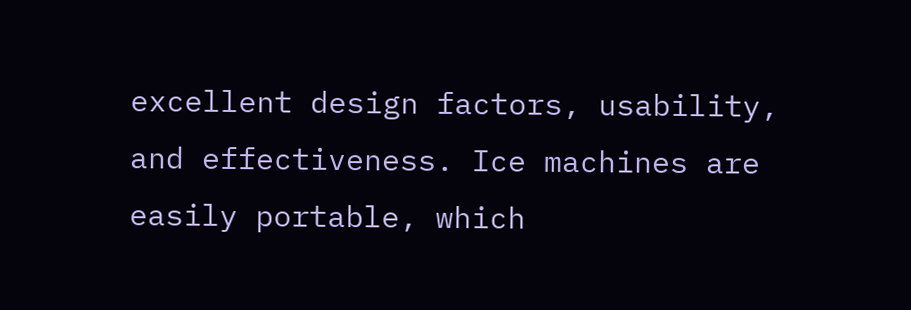excellent design factors, usability, and effectiveness. Ice machines are easily portable, which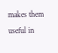makes them useful in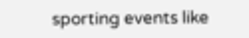sporting events like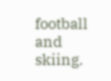football and skiing.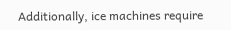Additionally, ice machines require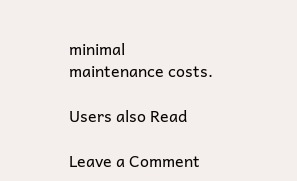minimal maintenance costs.

Users also Read

Leave a Comment